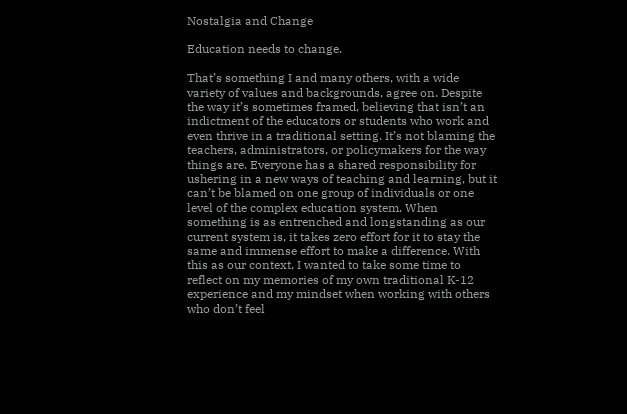Nostalgia and Change

Education needs to change.

That’s something I and many others, with a wide variety of values and backgrounds, agree on. Despite the way it’s sometimes framed, believing that isn’t an indictment of the educators or students who work and even thrive in a traditional setting. It’s not blaming the teachers, administrators, or policymakers for the way things are. Everyone has a shared responsibility for ushering in a new ways of teaching and learning, but it can’t be blamed on one group of individuals or one level of the complex education system. When something is as entrenched and longstanding as our current system is, it takes zero effort for it to stay the same and immense effort to make a difference. With this as our context, I wanted to take some time to reflect on my memories of my own traditional K-12 experience and my mindset when working with others who don’t feel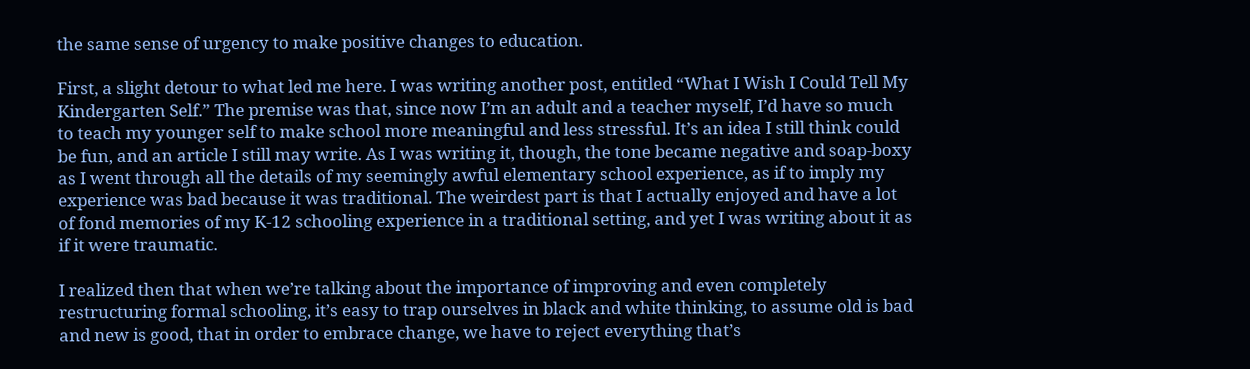the same sense of urgency to make positive changes to education.

First, a slight detour to what led me here. I was writing another post, entitled “What I Wish I Could Tell My Kindergarten Self.” The premise was that, since now I’m an adult and a teacher myself, I’d have so much to teach my younger self to make school more meaningful and less stressful. It’s an idea I still think could be fun, and an article I still may write. As I was writing it, though, the tone became negative and soap-boxy as I went through all the details of my seemingly awful elementary school experience, as if to imply my experience was bad because it was traditional. The weirdest part is that I actually enjoyed and have a lot of fond memories of my K-12 schooling experience in a traditional setting, and yet I was writing about it as if it were traumatic.

I realized then that when we’re talking about the importance of improving and even completely restructuring formal schooling, it’s easy to trap ourselves in black and white thinking, to assume old is bad and new is good, that in order to embrace change, we have to reject everything that’s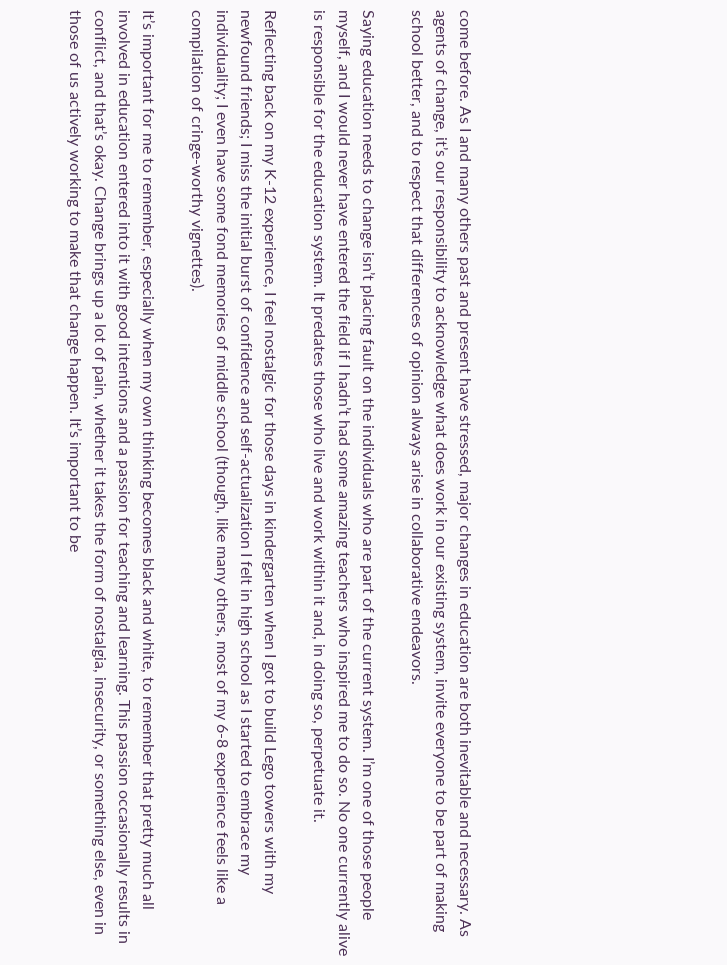come before. As I and many others past and present have stressed, major changes in education are both inevitable and necessary. As agents of change, it’s our responsibility to acknowledge what does work in our existing system, invite everyone to be part of making school better, and to respect that differences of opinion always arise in collaborative endeavors.

Saying education needs to change isn’t placing fault on the individuals who are part of the current system. I’m one of those people myself, and I would never have entered the field if I hadn’t had some amazing teachers who inspired me to do so. No one currently alive is responsible for the education system. It predates those who live and work within it and, in doing so, perpetuate it.

Reflecting back on my K-12 experience, I feel nostalgic for those days in kindergarten when I got to build Lego towers with my newfound friends; I miss the initial burst of confidence and self-actualization I felt in high school as I started to embrace my individuality; I even have some fond memories of middle school (though, like many others, most of my 6-8 experience feels like a compilation of cringe-worthy vignettes).

It’s important for me to remember, especially when my own thinking becomes black and white, to remember that pretty much all involved in education entered into it with good intentions and a passion for teaching and learning. This passion occasionally results in conflict, and that’s okay. Change brings up a lot of pain, whether it takes the form of nostalgia, insecurity, or something else, even in those of us actively working to make that change happen. It’s important to be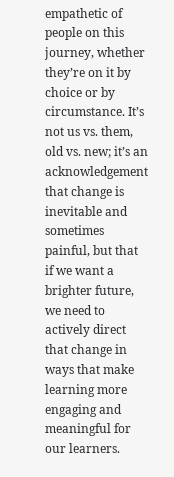empathetic of people on this journey, whether they’re on it by choice or by circumstance. It’s not us vs. them, old vs. new; it’s an acknowledgement that change is inevitable and sometimes painful, but that if we want a brighter future, we need to actively direct that change in ways that make learning more engaging and meaningful for our learners.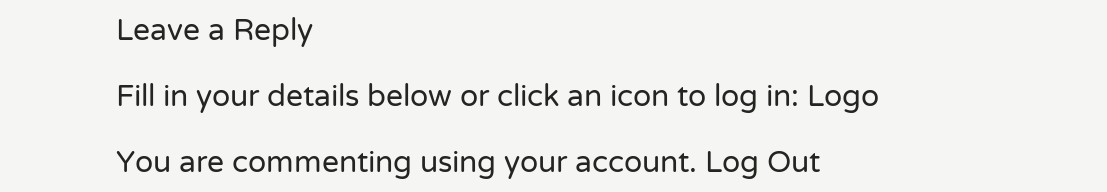Leave a Reply

Fill in your details below or click an icon to log in: Logo

You are commenting using your account. Log Out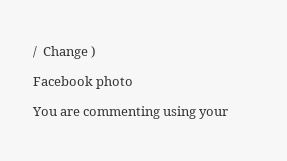/  Change )

Facebook photo

You are commenting using your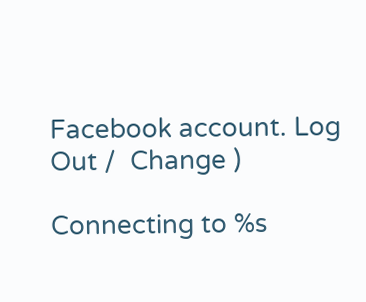Facebook account. Log Out /  Change )

Connecting to %s